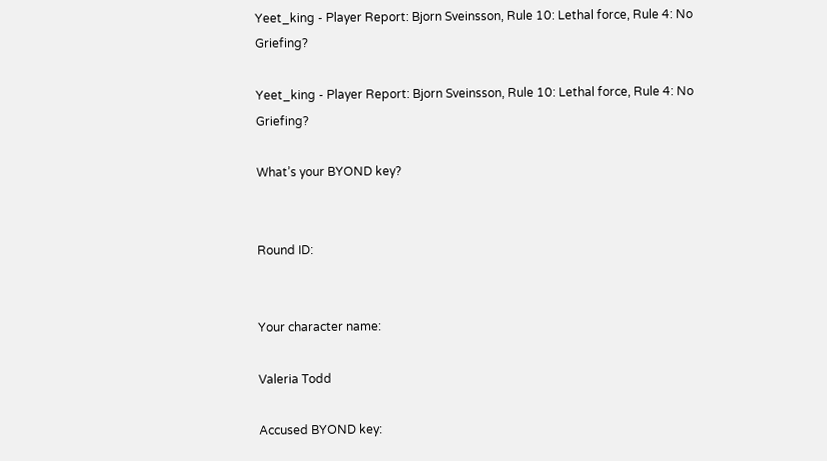Yeet_king - Player Report: Bjorn Sveinsson, Rule 10: Lethal force, Rule 4: No Griefing?

Yeet_king - Player Report: Bjorn Sveinsson, Rule 10: Lethal force, Rule 4: No Griefing?

What’s your BYOND key?


Round ID:


Your character name:

Valeria Todd

Accused BYOND key: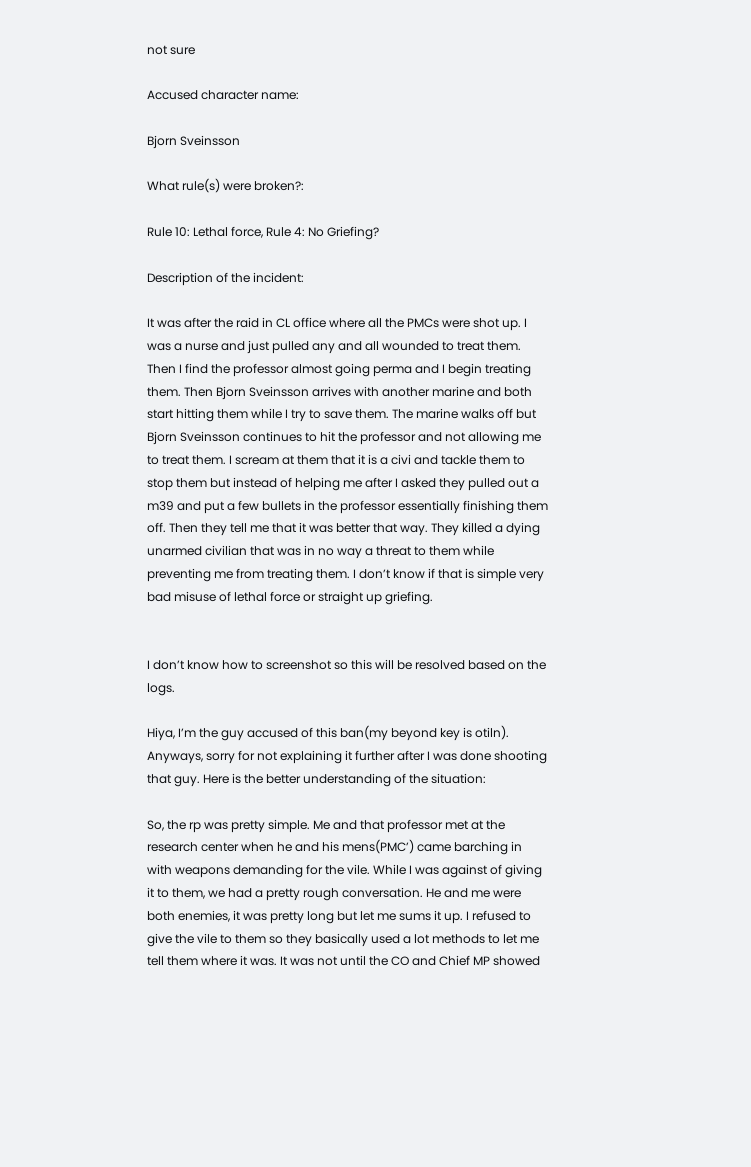not sure

Accused character name:

Bjorn Sveinsson

What rule(s) were broken?:

Rule 10: Lethal force, Rule 4: No Griefing?

Description of the incident:

It was after the raid in CL office where all the PMCs were shot up. I was a nurse and just pulled any and all wounded to treat them. Then I find the professor almost going perma and I begin treating them. Then Bjorn Sveinsson arrives with another marine and both start hitting them while I try to save them. The marine walks off but Bjorn Sveinsson continues to hit the professor and not allowing me to treat them. I scream at them that it is a civi and tackle them to stop them but instead of helping me after I asked they pulled out a m39 and put a few bullets in the professor essentially finishing them off. Then they tell me that it was better that way. They killed a dying unarmed civilian that was in no way a threat to them while preventing me from treating them. I don’t know if that is simple very bad misuse of lethal force or straight up griefing.


I don’t know how to screenshot so this will be resolved based on the logs.

Hiya, I’m the guy accused of this ban(my beyond key is otiln). Anyways, sorry for not explaining it further after I was done shooting that guy. Here is the better understanding of the situation:

So, the rp was pretty simple. Me and that professor met at the research center when he and his mens(PMC’) came barching in with weapons demanding for the vile. While I was against of giving it to them, we had a pretty rough conversation. He and me were both enemies, it was pretty long but let me sums it up. I refused to give the vile to them so they basically used a lot methods to let me tell them where it was. It was not until the CO and Chief MP showed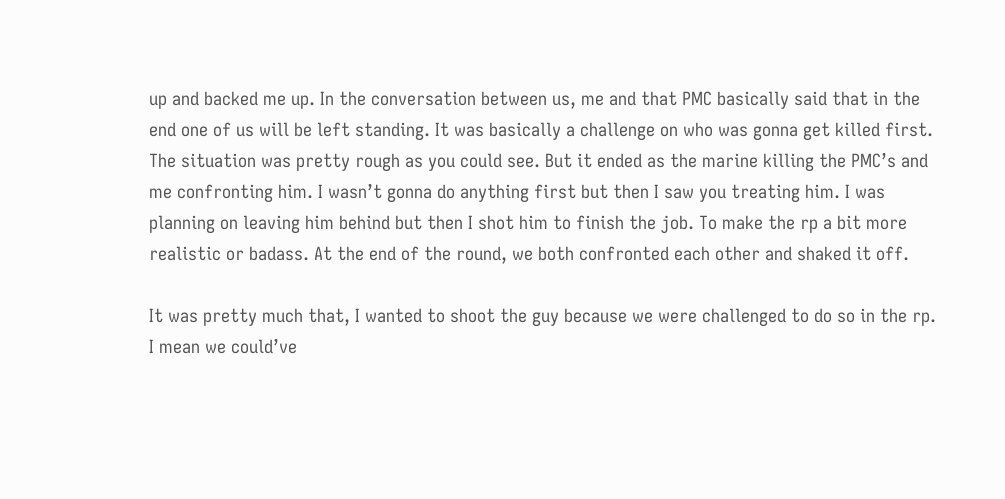up and backed me up. In the conversation between us, me and that PMC basically said that in the end one of us will be left standing. It was basically a challenge on who was gonna get killed first. The situation was pretty rough as you could see. But it ended as the marine killing the PMC’s and me confronting him. I wasn’t gonna do anything first but then I saw you treating him. I was planning on leaving him behind but then I shot him to finish the job. To make the rp a bit more realistic or badass. At the end of the round, we both confronted each other and shaked it off.

It was pretty much that, I wanted to shoot the guy because we were challenged to do so in the rp. I mean we could’ve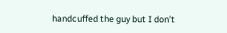handcuffed the guy but I don’t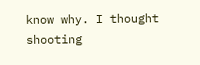know why. I thought shooting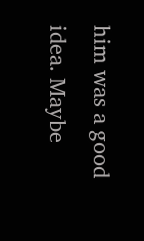him was a good idea. Maybe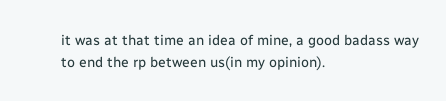it was at that time an idea of mine, a good badass way to end the rp between us(in my opinion).